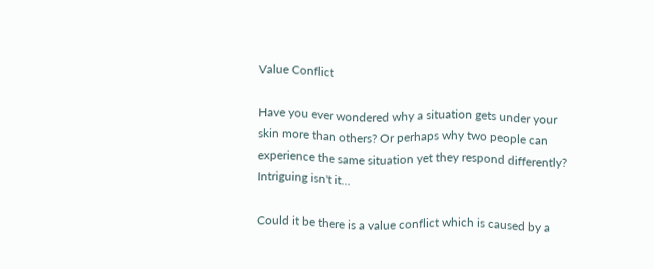Value Conflict

Have you ever wondered why a situation gets under your skin more than others? Or perhaps why two people can experience the same situation yet they respond differently? Intriguing isn't it…

Could it be there is a value conflict which is caused by a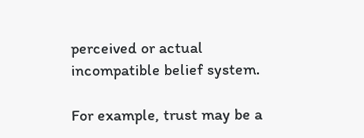perceived or actual incompatible belief system.

For example, trust may be a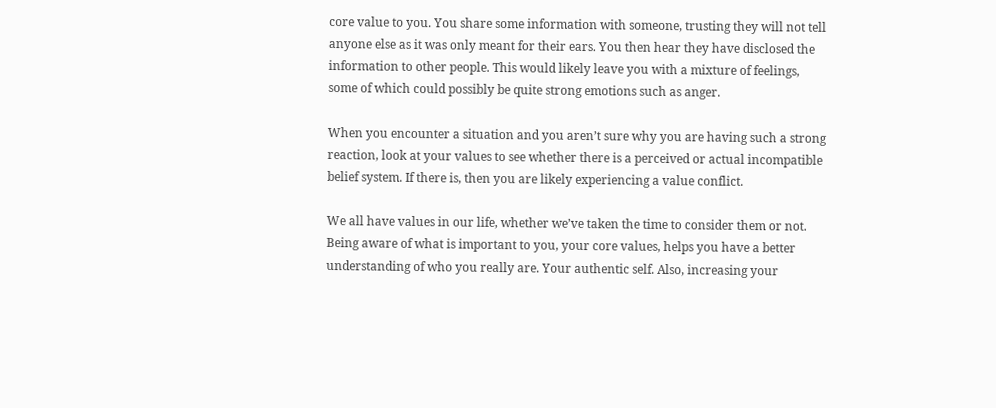core value to you. You share some information with someone, trusting they will not tell anyone else as it was only meant for their ears. You then hear they have disclosed the information to other people. This would likely leave you with a mixture of feelings, some of which could possibly be quite strong emotions such as anger.

When you encounter a situation and you aren’t sure why you are having such a strong reaction, look at your values to see whether there is a perceived or actual incompatible belief system. If there is, then you are likely experiencing a value conflict.

We all have values in our life, whether we’ve taken the time to consider them or not. Being aware of what is important to you, your core values, helps you have a better understanding of who you really are. Your authentic self. Also, increasing your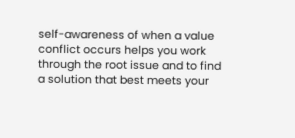self-awareness of when a value conflict occurs helps you work through the root issue and to find a solution that best meets your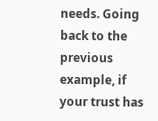needs. Going back to the previous example, if your trust has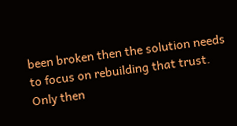been broken then the solution needs to focus on rebuilding that trust. Only then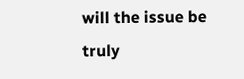will the issue be truly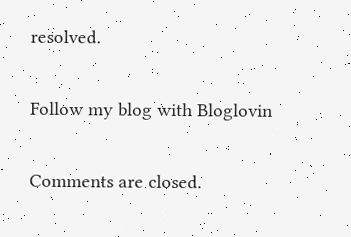resolved.

Follow my blog with Bloglovin

Comments are closed.